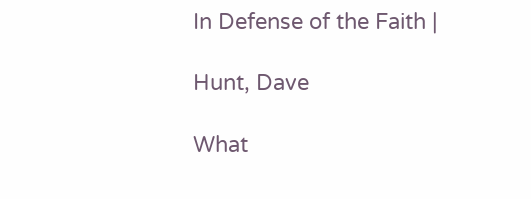In Defense of the Faith |

Hunt, Dave

What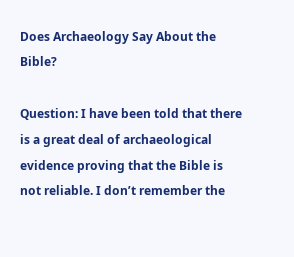Does Archaeology Say About the Bible?

Question: I have been told that there is a great deal of archaeological evidence proving that the Bible is not reliable. I don’t remember the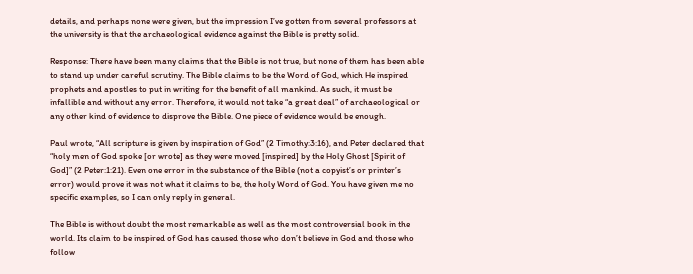details, and perhaps none were given, but the impression I’ve gotten from several professors at the university is that the archaeological evidence against the Bible is pretty solid.

Response: There have been many claims that the Bible is not true, but none of them has been able to stand up under careful scrutiny. The Bible claims to be the Word of God, which He inspired prophets and apostles to put in writing for the benefit of all mankind. As such, it must be infallible and without any error. Therefore, it would not take “a great deal” of archaeological or any other kind of evidence to disprove the Bible. One piece of evidence would be enough.

Paul wrote, “All scripture is given by inspiration of God” (2 Timothy:3:16), and Peter declared that “holy men of God spoke [or wrote] as they were moved [inspired] by the Holy Ghost [Spirit of God]” (2 Peter:1:21). Even one error in the substance of the Bible (not a copyist’s or printer’s error) would prove it was not what it claims to be, the holy Word of God. You have given me no specific examples, so I can only reply in general.

The Bible is without doubt the most remarkable as well as the most controversial book in the world. Its claim to be inspired of God has caused those who don’t believe in God and those who follow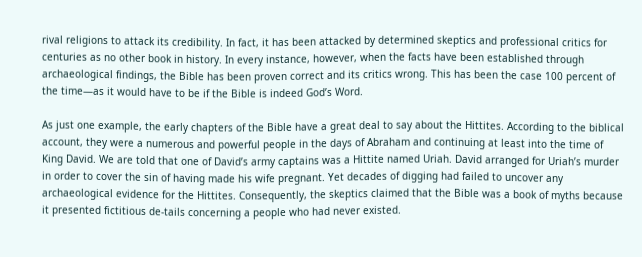rival religions to attack its credibility. In fact, it has been attacked by determined skeptics and professional critics for centuries as no other book in history. In every instance, however, when the facts have been established through archaeological findings, the Bible has been proven correct and its critics wrong. This has been the case 100 percent of the time—as it would have to be if the Bible is indeed God’s Word.

As just one example, the early chapters of the Bible have a great deal to say about the Hittites. According to the biblical account, they were a numerous and powerful people in the days of Abraham and continuing at least into the time of King David. We are told that one of David’s army captains was a Hittite named Uriah. David arranged for Uriah’s murder in order to cover the sin of having made his wife pregnant. Yet decades of digging had failed to uncover any archaeological evidence for the Hittites. Consequently, the skeptics claimed that the Bible was a book of myths because it presented fictitious de-tails concerning a people who had never existed.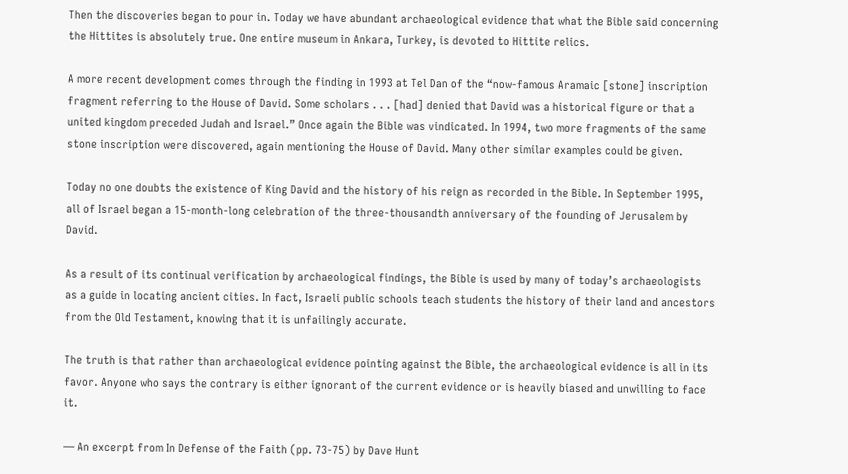Then the discoveries began to pour in. Today we have abundant archaeological evidence that what the Bible said concerning the Hittites is absolutely true. One entire museum in Ankara, Turkey, is devoted to Hittite relics.

A more recent development comes through the finding in 1993 at Tel Dan of the “now-famous Aramaic [stone] inscription fragment referring to the House of David. Some scholars . . . [had] denied that David was a historical figure or that a united kingdom preceded Judah and Israel.” Once again the Bible was vindicated. In 1994, two more fragments of the same stone inscription were discovered, again mentioning the House of David. Many other similar examples could be given.

Today no one doubts the existence of King David and the history of his reign as recorded in the Bible. In September 1995, all of Israel began a 15-month-long celebration of the three-thousandth anniversary of the founding of Jerusalem by David.

As a result of its continual verification by archaeological findings, the Bible is used by many of today’s archaeologists as a guide in locating ancient cities. In fact, Israeli public schools teach students the history of their land and ancestors from the Old Testament, knowing that it is unfailingly accurate.

The truth is that rather than archaeological evidence pointing against the Bible, the archaeological evidence is all in its favor. Anyone who says the contrary is either ignorant of the current evidence or is heavily biased and unwilling to face it.

— An excerpt from In Defense of the Faith (pp. 73-75) by Dave Hunt